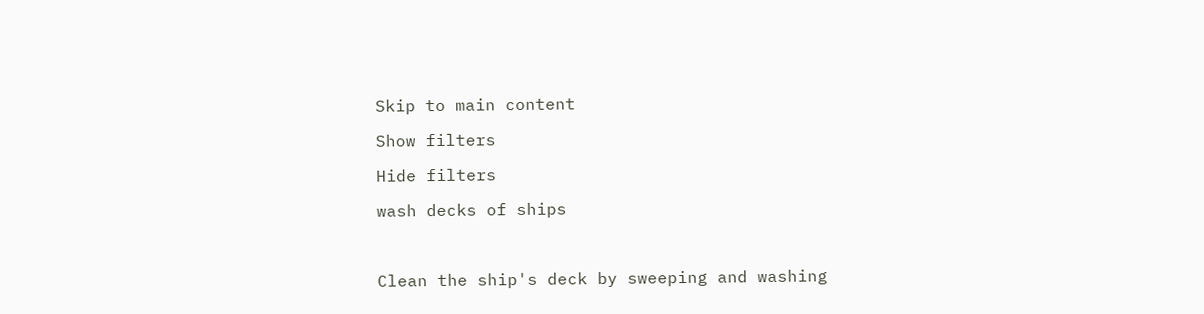Skip to main content

Show filters

Hide filters

wash decks of ships



Clean the ship's deck by sweeping and washing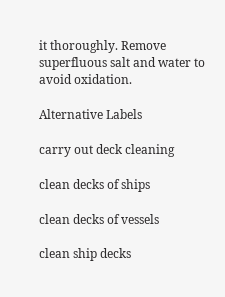it thoroughly. Remove superfluous salt and water to avoid oxidation.

Alternative Labels

carry out deck cleaning

clean decks of ships

clean decks of vessels

clean ship decks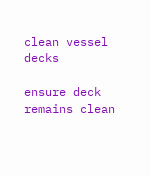clean vessel decks

ensure deck remains clean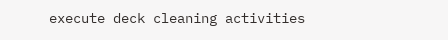execute deck cleaning activities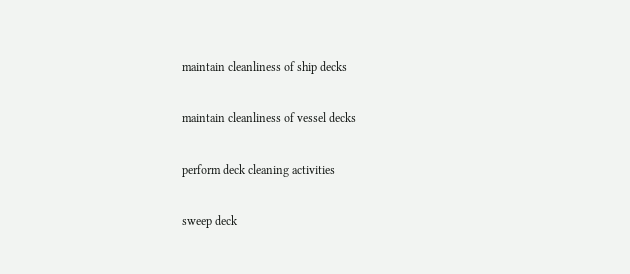maintain cleanliness of ship decks

maintain cleanliness of vessel decks

perform deck cleaning activities

sweep deck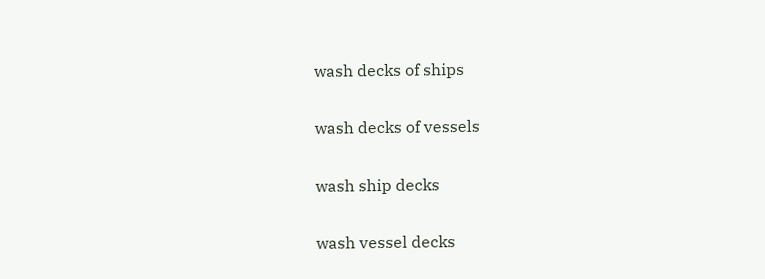wash decks of ships

wash decks of vessels

wash ship decks

wash vessel decks